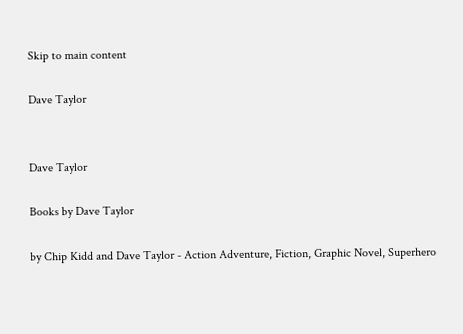Skip to main content

Dave Taylor


Dave Taylor

Books by Dave Taylor

by Chip Kidd and Dave Taylor - Action Adventure, Fiction, Graphic Novel, Superhero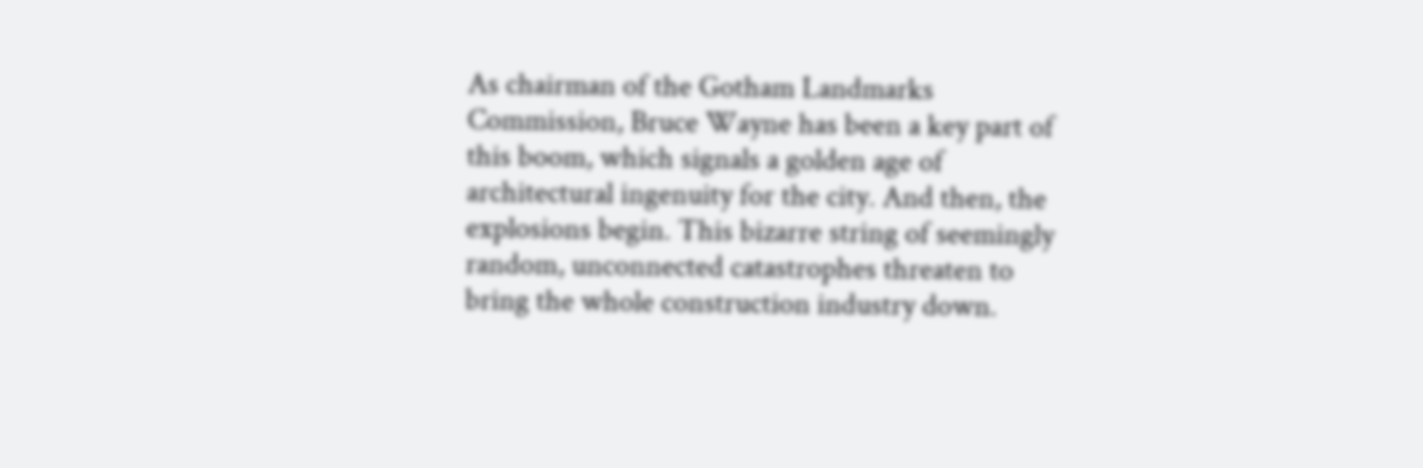As chairman of the Gotham Landmarks Commission, Bruce Wayne has been a key part of this boom, which signals a golden age of architectural ingenuity for the city. And then, the explosions begin. This bizarre string of seemingly random, unconnected catastrophes threaten to bring the whole construction industry down.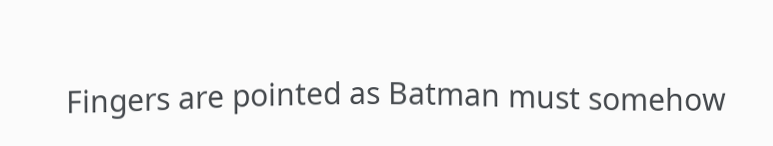Fingers are pointed as Batman must somehow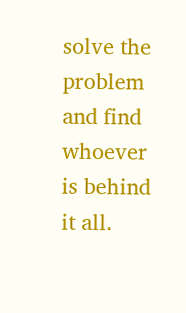solve the problem and find whoever is behind it all.